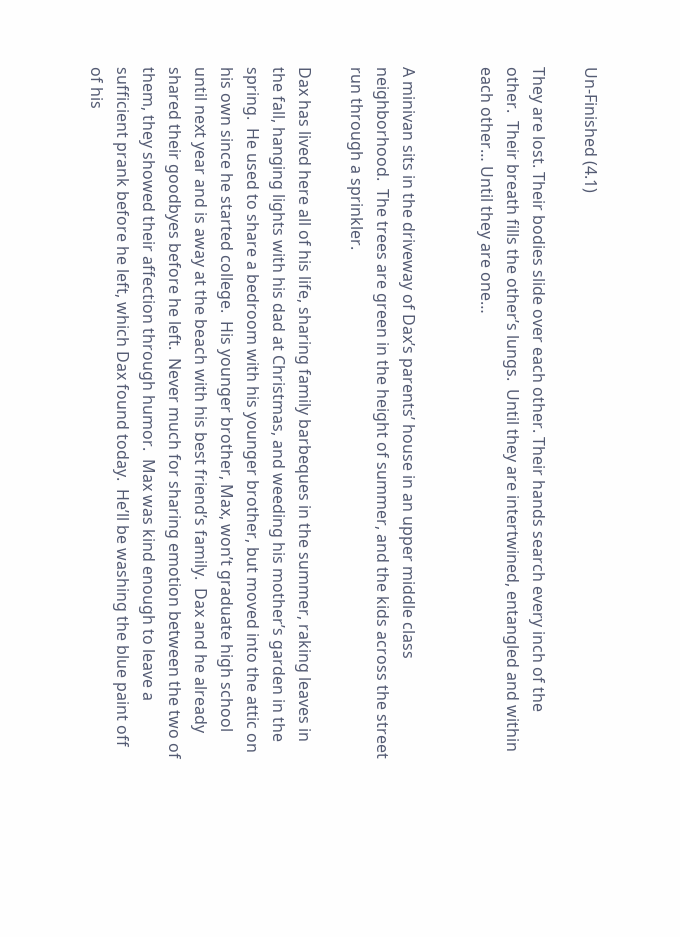Un-Finished (4.1)

They are lost. Their bodies slide over each other. Their hands search every inch of the other.  Their breath fills the other’s lungs.  Until they are intertwined, entangled and within each other… Until they are one…


A minivan sits in the driveway of Dax’s parents’ house in an upper middle class neighborhood.  The trees are green in the height of summer, and the kids across the street run through a sprinkler.

Dax has lived here all of his life, sharing family barbeques in the summer, raking leaves in the fall, hanging lights with his dad at Christmas, and weeding his mother’s garden in the spring.  He used to share a bedroom with his younger brother, but moved into the attic on his own since he started college.  His younger brother, Max, won’t graduate high school until next year and is away at the beach with his best friend’s family.  Dax and he already shared their goodbyes before he left.  Never much for sharing emotion between the two of them, they showed their affection through humor.  Max was kind enough to leave a sufficient prank before he left, which Dax found today.  He’ll be washing the blue paint off of his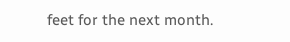feet for the next month.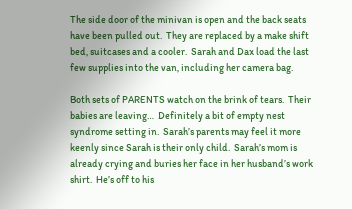The side door of the minivan is open and the back seats have been pulled out.  They are replaced by a make shift bed, suitcases and a cooler.  Sarah and Dax load the last few supplies into the van, including her camera bag.

Both sets of PARENTS watch on the brink of tears.  Their babies are leaving…  Definitely a bit of empty nest syndrome setting in.  Sarah’s parents may feel it more keenly since Sarah is their only child.  Sarah’s mom is already crying and buries her face in her husband’s work shirt.  He’s off to his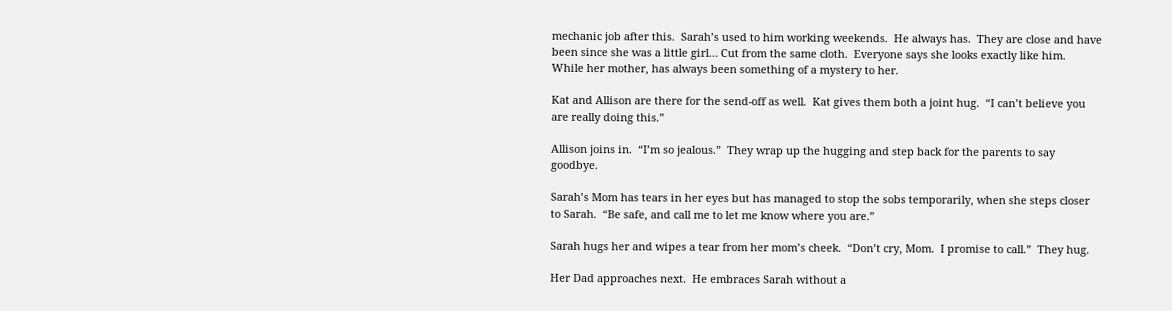mechanic job after this.  Sarah’s used to him working weekends.  He always has.  They are close and have been since she was a little girl… Cut from the same cloth.  Everyone says she looks exactly like him.  While her mother, has always been something of a mystery to her.

Kat and Allison are there for the send-off as well.  Kat gives them both a joint hug.  “I can’t believe you are really doing this.”

Allison joins in.  “I’m so jealous.”  They wrap up the hugging and step back for the parents to say goodbye.

Sarah’s Mom has tears in her eyes but has managed to stop the sobs temporarily, when she steps closer to Sarah.  “Be safe, and call me to let me know where you are.”

Sarah hugs her and wipes a tear from her mom’s cheek.  “Don’t cry, Mom.  I promise to call.”  They hug.

Her Dad approaches next.  He embraces Sarah without a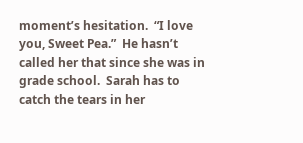moment’s hesitation.  “I love you, Sweet Pea.”  He hasn’t called her that since she was in grade school.  Sarah has to catch the tears in her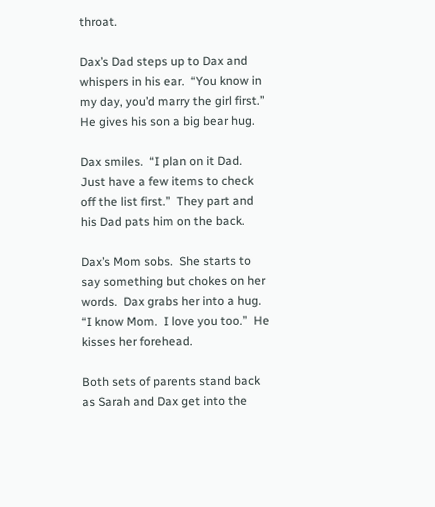throat.

Dax’s Dad steps up to Dax and whispers in his ear.  “You know in my day, you’d marry the girl first.”  He gives his son a big bear hug.

Dax smiles.  “I plan on it Dad.  Just have a few items to check off the list first.”  They part and his Dad pats him on the back.

Dax’s Mom sobs.  She starts to say something but chokes on her words.  Dax grabs her into a hug.  “I know Mom.  I love you too.”  He kisses her forehead.

Both sets of parents stand back as Sarah and Dax get into the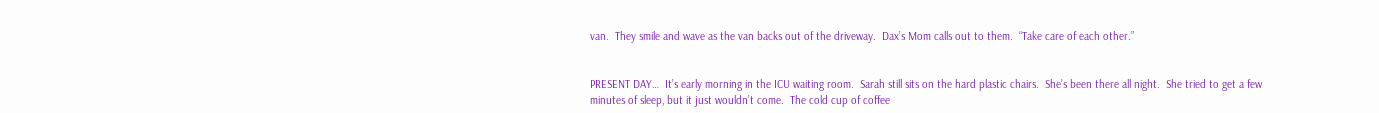van.  They smile and wave as the van backs out of the driveway.  Dax’s Mom calls out to them.  “Take care of each other.”


PRESENT DAY…  It’s early morning in the ICU waiting room.  Sarah still sits on the hard plastic chairs.  She’s been there all night.  She tried to get a few minutes of sleep, but it just wouldn’t come.  The cold cup of coffee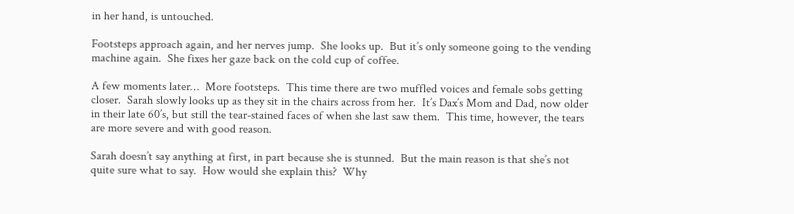in her hand, is untouched.

Footsteps approach again, and her nerves jump.  She looks up.  But it’s only someone going to the vending machine again.  She fixes her gaze back on the cold cup of coffee.

A few moments later…  More footsteps.  This time there are two muffled voices and female sobs getting closer.  Sarah slowly looks up as they sit in the chairs across from her.  It’s Dax’s Mom and Dad, now older in their late 60’s, but still the tear-stained faces of when she last saw them.  This time, however, the tears are more severe and with good reason.

Sarah doesn’t say anything at first, in part because she is stunned.  But the main reason is that she’s not quite sure what to say.  How would she explain this?  Why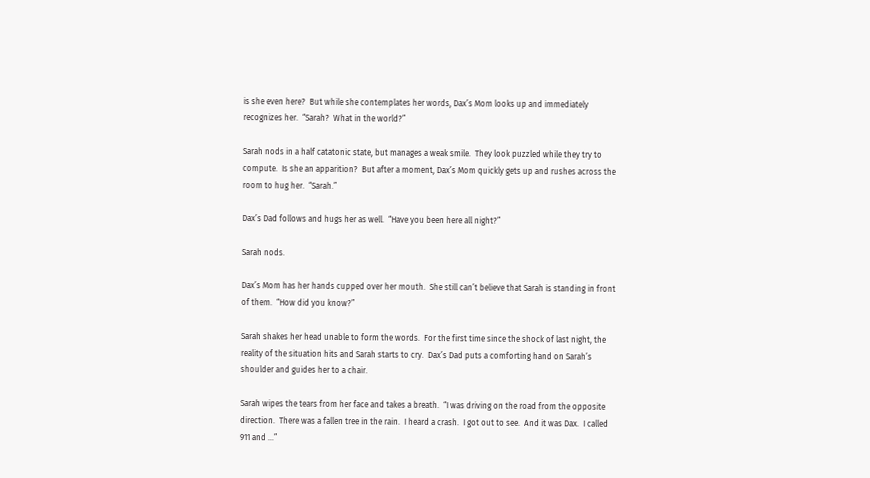is she even here?  But while she contemplates her words, Dax’s Mom looks up and immediately recognizes her.  “Sarah?  What in the world?”

Sarah nods in a half catatonic state, but manages a weak smile.  They look puzzled while they try to compute.  Is she an apparition?  But after a moment, Dax’s Mom quickly gets up and rushes across the room to hug her.  “Sarah.”

Dax’s Dad follows and hugs her as well.  “Have you been here all night?”

Sarah nods.

Dax’s Mom has her hands cupped over her mouth.  She still can’t believe that Sarah is standing in front of them.  “How did you know?”

Sarah shakes her head unable to form the words.  For the first time since the shock of last night, the reality of the situation hits and Sarah starts to cry.  Dax’s Dad puts a comforting hand on Sarah’s shoulder and guides her to a chair.

Sarah wipes the tears from her face and takes a breath.  “I was driving on the road from the opposite direction.  There was a fallen tree in the rain.  I heard a crash.  I got out to see.  And it was Dax.  I called 911 and …”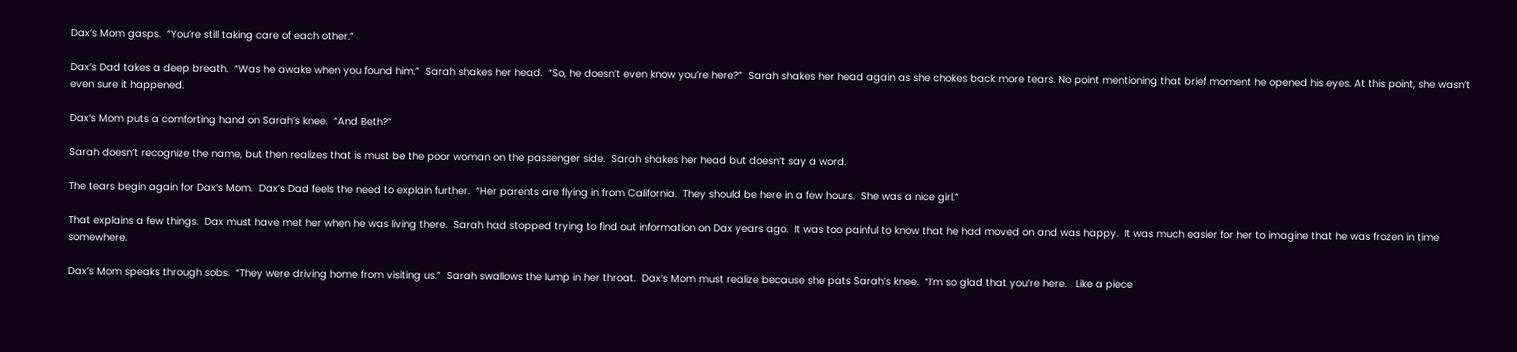Dax’s Mom gasps.  “You’re still taking care of each other.”

Dax’s Dad takes a deep breath.  “Was he awake when you found him.”  Sarah shakes her head.  “So, he doesn’t even know you’re here?”  Sarah shakes her head again as she chokes back more tears. No point mentioning that brief moment he opened his eyes. At this point, she wasn’t even sure it happened.

Dax’s Mom puts a comforting hand on Sarah’s knee.  “And Beth?”

Sarah doesn’t recognize the name, but then realizes that is must be the poor woman on the passenger side.  Sarah shakes her head but doesn’t say a word.

The tears begin again for Dax’s Mom.  Dax’s Dad feels the need to explain further.  “Her parents are flying in from California.  They should be here in a few hours.  She was a nice girl.”

That explains a few things.  Dax must have met her when he was living there.  Sarah had stopped trying to find out information on Dax years ago.  It was too painful to know that he had moved on and was happy.  It was much easier for her to imagine that he was frozen in time somewhere.

Dax’s Mom speaks through sobs.  “They were driving home from visiting us.”  Sarah swallows the lump in her throat.  Dax’s Mom must realize because she pats Sarah’s knee.  “I’m so glad that you’re here.   Like a piece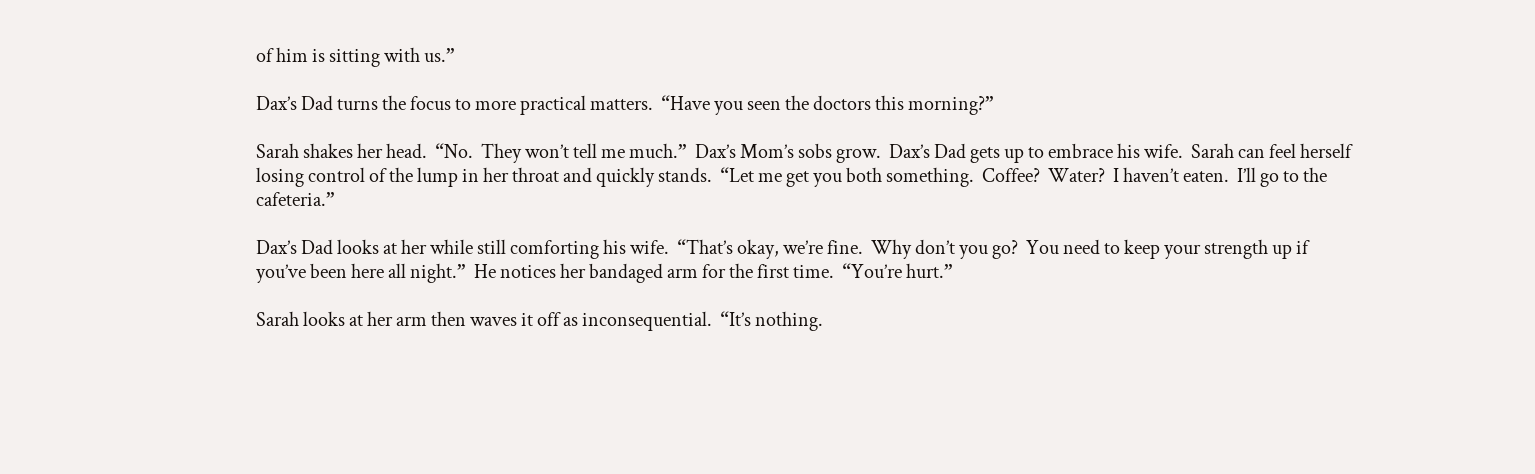of him is sitting with us.”

Dax’s Dad turns the focus to more practical matters.  “Have you seen the doctors this morning?”

Sarah shakes her head.  “No.  They won’t tell me much.”  Dax’s Mom’s sobs grow.  Dax’s Dad gets up to embrace his wife.  Sarah can feel herself losing control of the lump in her throat and quickly stands.  “Let me get you both something.  Coffee?  Water?  I haven’t eaten.  I’ll go to the cafeteria.”

Dax’s Dad looks at her while still comforting his wife.  “That’s okay, we’re fine.  Why don’t you go?  You need to keep your strength up if you’ve been here all night.”  He notices her bandaged arm for the first time.  “You’re hurt.”

Sarah looks at her arm then waves it off as inconsequential.  “It’s nothing.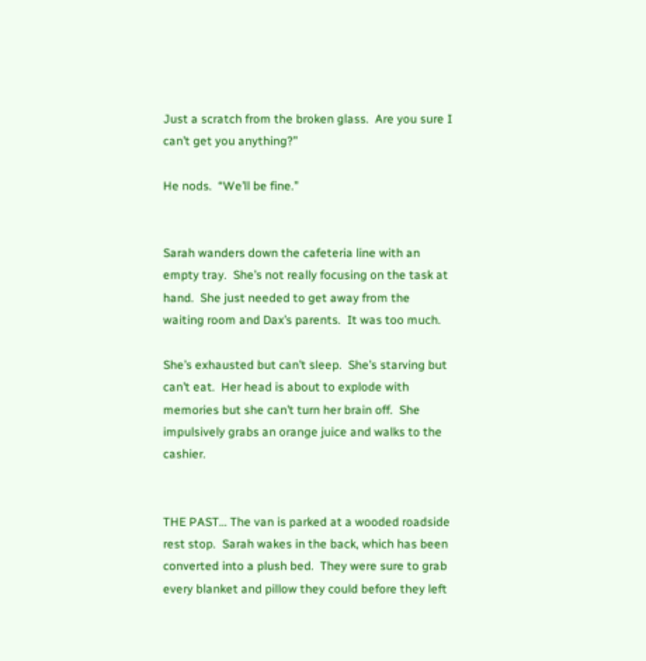Just a scratch from the broken glass.  Are you sure I can’t get you anything?”

He nods.  “We’ll be fine.”


Sarah wanders down the cafeteria line with an empty tray.  She’s not really focusing on the task at hand.  She just needed to get away from the waiting room and Dax’s parents.  It was too much.

She’s exhausted but can’t sleep.  She’s starving but can’t eat.  Her head is about to explode with memories but she can’t turn her brain off.  She impulsively grabs an orange juice and walks to the cashier.


THE PAST… The van is parked at a wooded roadside rest stop.  Sarah wakes in the back, which has been converted into a plush bed.  They were sure to grab every blanket and pillow they could before they left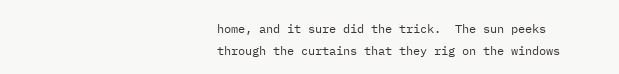home, and it sure did the trick.  The sun peeks through the curtains that they rig on the windows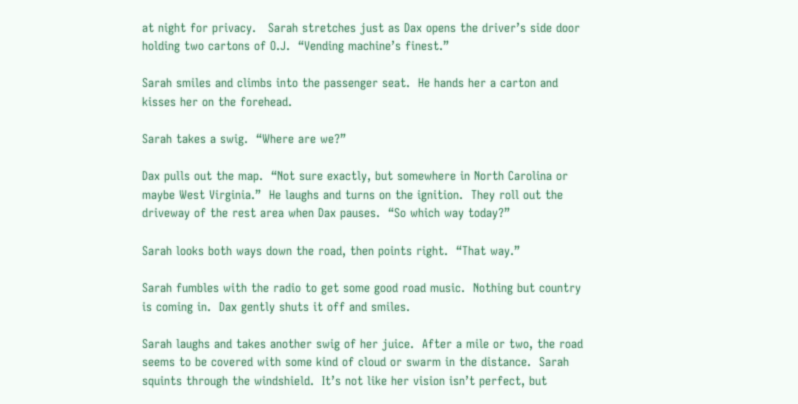at night for privacy.   Sarah stretches just as Dax opens the driver’s side door holding two cartons of O.J.  “Vending machine’s finest.”

Sarah smiles and climbs into the passenger seat.  He hands her a carton and kisses her on the forehead.

Sarah takes a swig.  “Where are we?”

Dax pulls out the map.  “Not sure exactly, but somewhere in North Carolina or maybe West Virginia.”  He laughs and turns on the ignition.  They roll out the driveway of the rest area when Dax pauses.  “So which way today?”

Sarah looks both ways down the road, then points right.  “That way.”

Sarah fumbles with the radio to get some good road music.  Nothing but country is coming in.  Dax gently shuts it off and smiles.

Sarah laughs and takes another swig of her juice.  After a mile or two, the road seems to be covered with some kind of cloud or swarm in the distance.  Sarah squints through the windshield.  It’s not like her vision isn’t perfect, but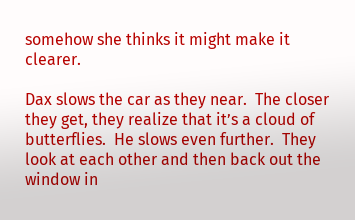somehow she thinks it might make it clearer.

Dax slows the car as they near.  The closer they get, they realize that it’s a cloud of butterflies.  He slows even further.  They look at each other and then back out the window in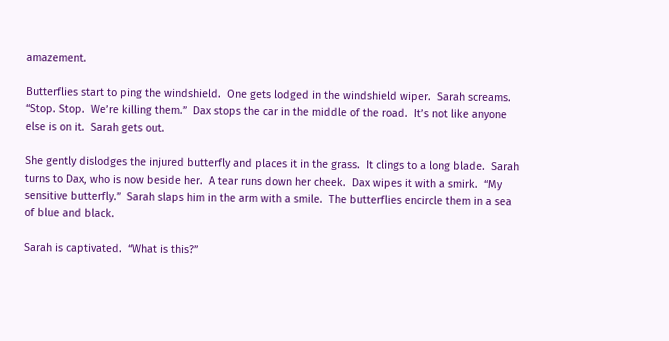amazement.

Butterflies start to ping the windshield.  One gets lodged in the windshield wiper.  Sarah screams.  “Stop. Stop.  We’re killing them.”  Dax stops the car in the middle of the road.  It’s not like anyone else is on it.  Sarah gets out.

She gently dislodges the injured butterfly and places it in the grass.  It clings to a long blade.  Sarah turns to Dax, who is now beside her.  A tear runs down her cheek.  Dax wipes it with a smirk.  “My sensitive butterfly.”  Sarah slaps him in the arm with a smile.  The butterflies encircle them in a sea of blue and black.

Sarah is captivated.  “What is this?”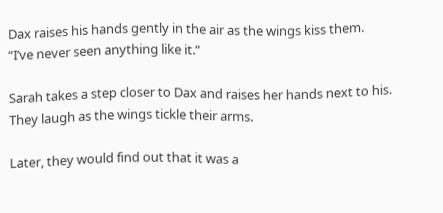Dax raises his hands gently in the air as the wings kiss them.  “I’ve never seen anything like it.”

Sarah takes a step closer to Dax and raises her hands next to his.  They laugh as the wings tickle their arms.

Later, they would find out that it was a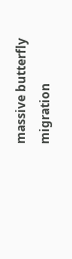massive butterfly migration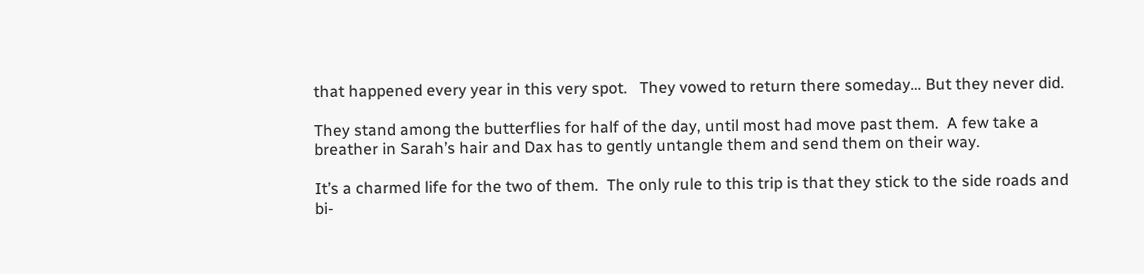that happened every year in this very spot.   They vowed to return there someday… But they never did.

They stand among the butterflies for half of the day, until most had move past them.  A few take a breather in Sarah’s hair and Dax has to gently untangle them and send them on their way.

It’s a charmed life for the two of them.  The only rule to this trip is that they stick to the side roads and bi-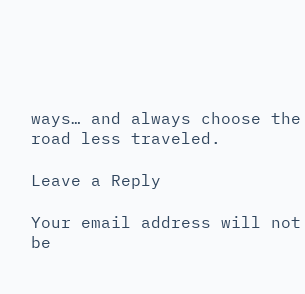ways… and always choose the road less traveled.

Leave a Reply

Your email address will not be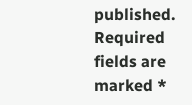published. Required fields are marked *